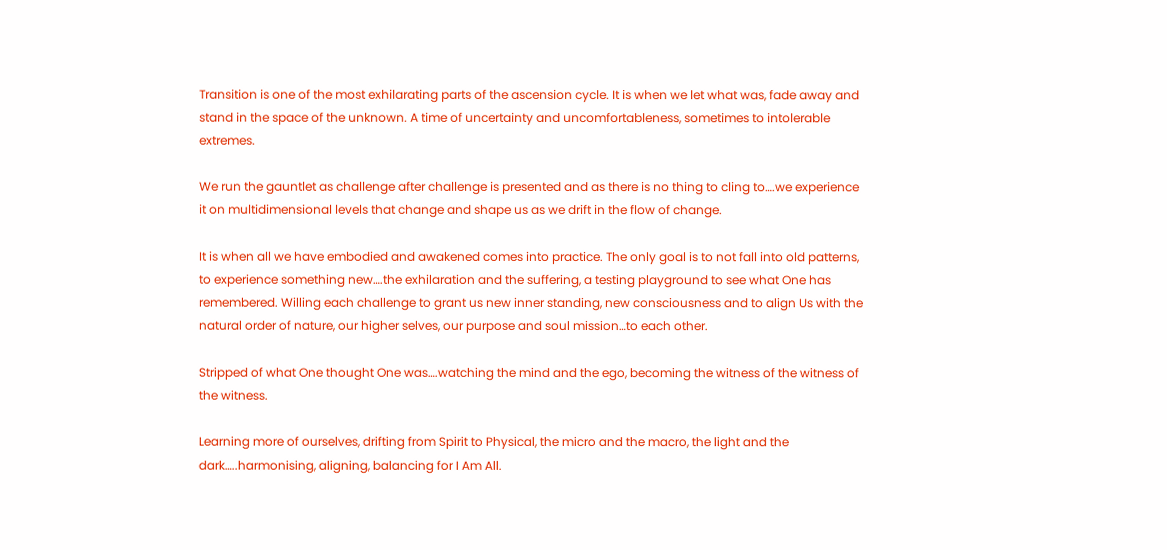Transition is one of the most exhilarating parts of the ascension cycle. It is when we let what was, fade away and stand in the space of the unknown. A time of uncertainty and uncomfortableness, sometimes to intolerable extremes.

We run the gauntlet as challenge after challenge is presented and as there is no thing to cling to….we experience it on multidimensional levels that change and shape us as we drift in the flow of change.

It is when all we have embodied and awakened comes into practice. The only goal is to not fall into old patterns, to experience something new….the exhilaration and the suffering, a testing playground to see what One has remembered. Willing each challenge to grant us new inner standing, new consciousness and to align Us with the natural order of nature, our higher selves, our purpose and soul mission…to each other.

Stripped of what One thought One was….watching the mind and the ego, becoming the witness of the witness of the witness.

Learning more of ourselves, drifting from Spirit to Physical, the micro and the macro, the light and the dark…..harmonising, aligning, balancing for I Am All.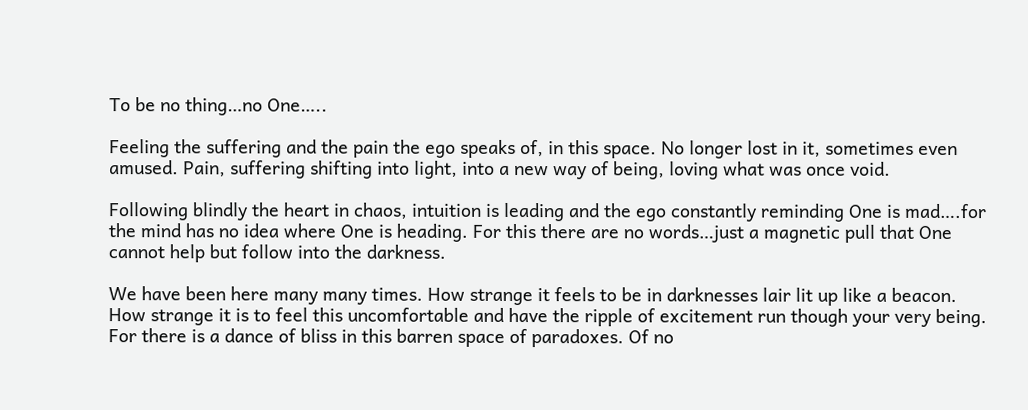To be no thing…no One…..

Feeling the suffering and the pain the ego speaks of, in this space. No longer lost in it, sometimes even amused. Pain, suffering shifting into light, into a new way of being, loving what was once void.

Following blindly the heart in chaos, intuition is leading and the ego constantly reminding One is mad….for the mind has no idea where One is heading. For this there are no words…just a magnetic pull that One cannot help but follow into the darkness.

We have been here many many times. How strange it feels to be in darknesses lair lit up like a beacon. How strange it is to feel this uncomfortable and have the ripple of excitement run though your very being. For there is a dance of bliss in this barren space of paradoxes. Of no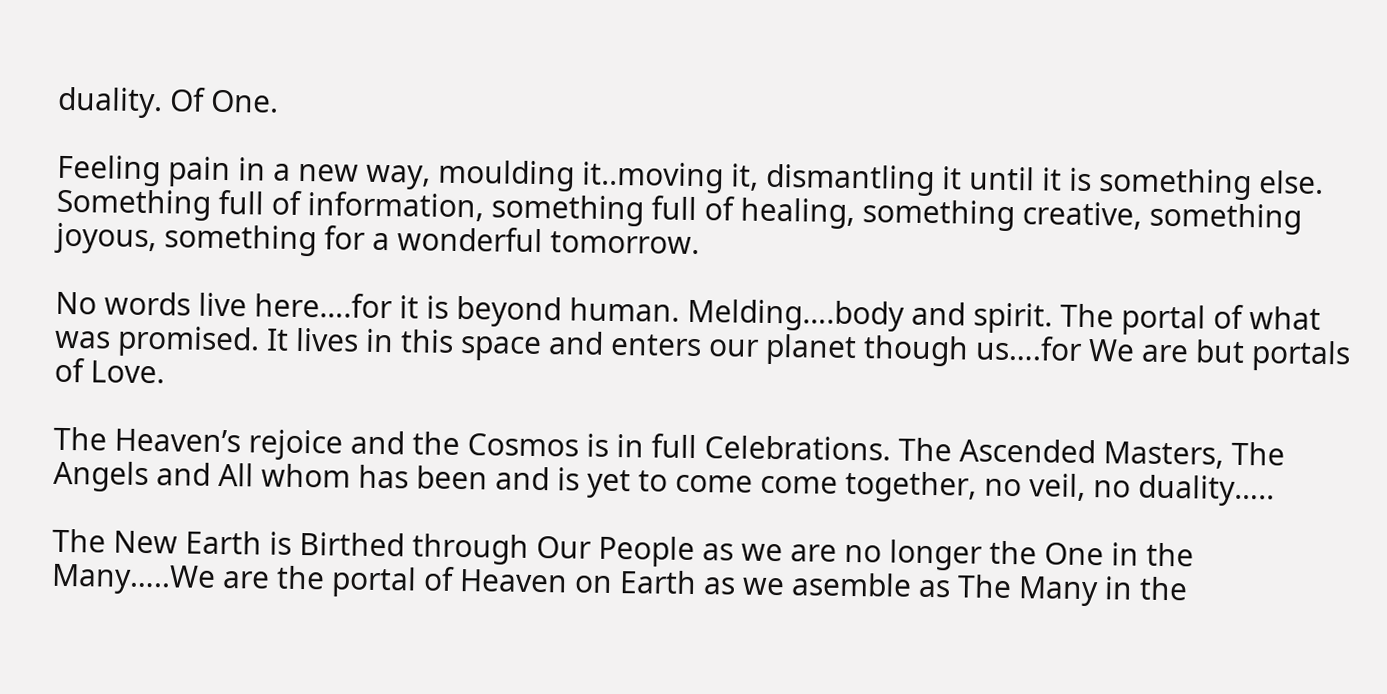duality. Of One.

Feeling pain in a new way, moulding it..moving it, dismantling it until it is something else. Something full of information, something full of healing, something creative, something joyous, something for a wonderful tomorrow.

No words live here….for it is beyond human. Melding….body and spirit. The portal of what was promised. It lives in this space and enters our planet though us….for We are but portals of Love.

The Heaven’s rejoice and the Cosmos is in full Celebrations. The Ascended Masters, The Angels and All whom has been and is yet to come come together, no veil, no duality…..

The New Earth is Birthed through Our People as we are no longer the One in the Many…..We are the portal of Heaven on Earth as we asemble as The Many in the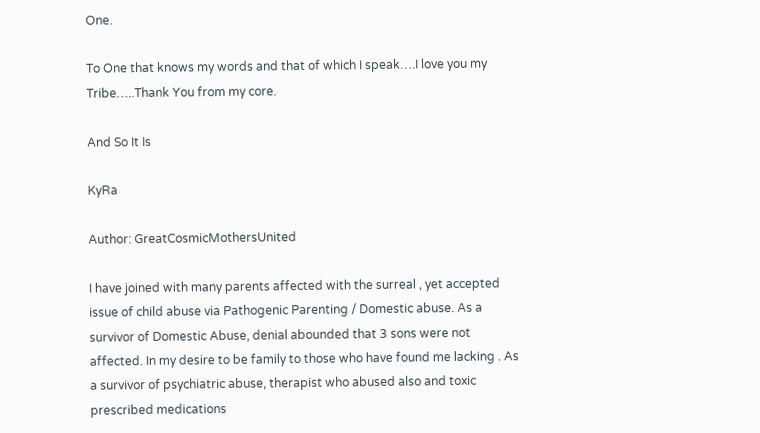One.

To One that knows my words and that of which I speak….I love you my Tribe…..Thank You from my core.

And So It Is

KyRa

Author: GreatCosmicMothersUnited

I have joined with many parents affected with the surreal , yet accepted issue of child abuse via Pathogenic Parenting / Domestic abuse. As a survivor of Domestic Abuse, denial abounded that 3 sons were not affected. In my desire to be family to those who have found me lacking . As a survivor of psychiatric abuse, therapist who abused also and toxic prescribed medications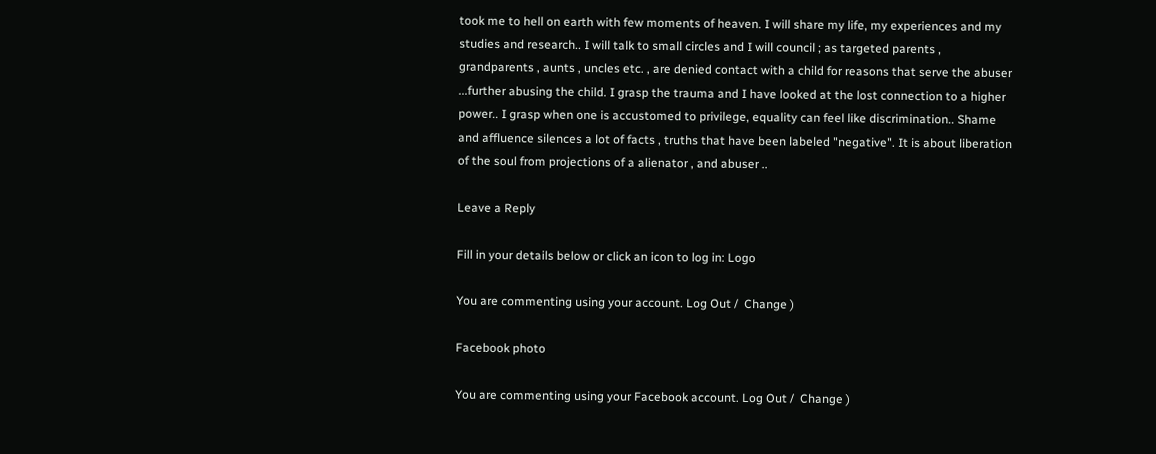took me to hell on earth with few moments of heaven. I will share my life, my experiences and my studies and research.. I will talk to small circles and I will council ; as targeted parents , grandparents , aunts , uncles etc. , are denied contact with a child for reasons that serve the abuser ...further abusing the child. I grasp the trauma and I have looked at the lost connection to a higher power.. I grasp when one is accustomed to privilege, equality can feel like discrimination.. Shame and affluence silences a lot of facts , truths that have been labeled "negative". It is about liberation of the soul from projections of a alienator , and abuser ..

Leave a Reply

Fill in your details below or click an icon to log in: Logo

You are commenting using your account. Log Out /  Change )

Facebook photo

You are commenting using your Facebook account. Log Out /  Change )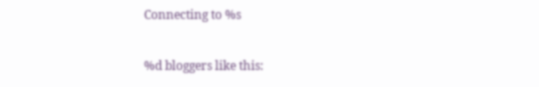Connecting to %s

%d bloggers like this: